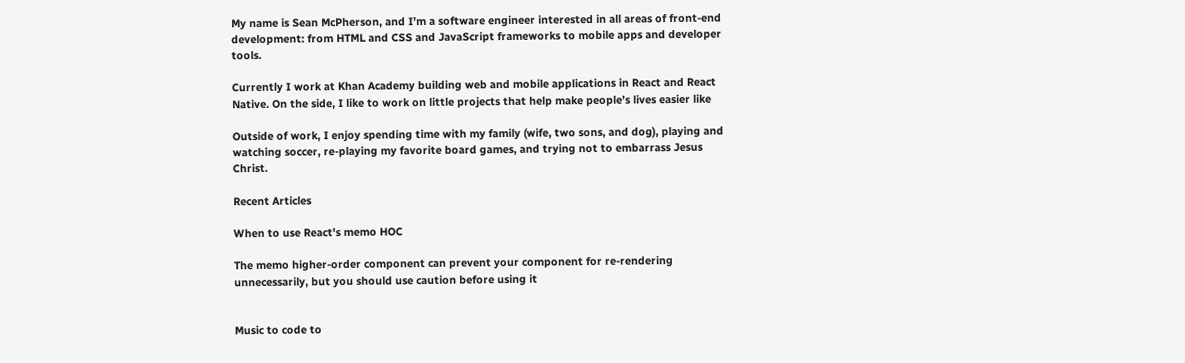My name is Sean McPherson, and I’m a software engineer interested in all areas of front-end development: from HTML and CSS and JavaScript frameworks to mobile apps and developer tools.

Currently I work at Khan Academy building web and mobile applications in React and React Native. On the side, I like to work on little projects that help make people’s lives easier like

Outside of work, I enjoy spending time with my family (wife, two sons, and dog), playing and watching soccer, re-playing my favorite board games, and trying not to embarrass Jesus Christ.

Recent Articles

When to use React's memo HOC

The memo higher-order component can prevent your component for re-rendering unnecessarily, but you should use caution before using it


Music to code to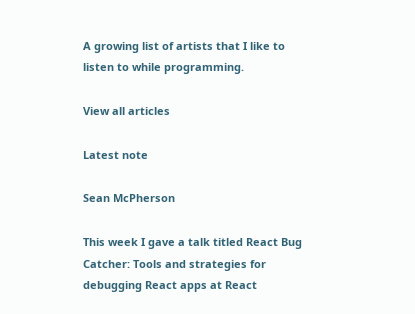A growing list of artists that I like to listen to while programming.

View all articles

Latest note

Sean McPherson

This week I gave a talk titled React Bug Catcher: Tools and strategies for debugging React apps at React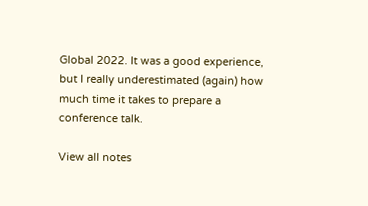Global 2022. It was a good experience, but I really underestimated (again) how much time it takes to prepare a conference talk.

View all notes